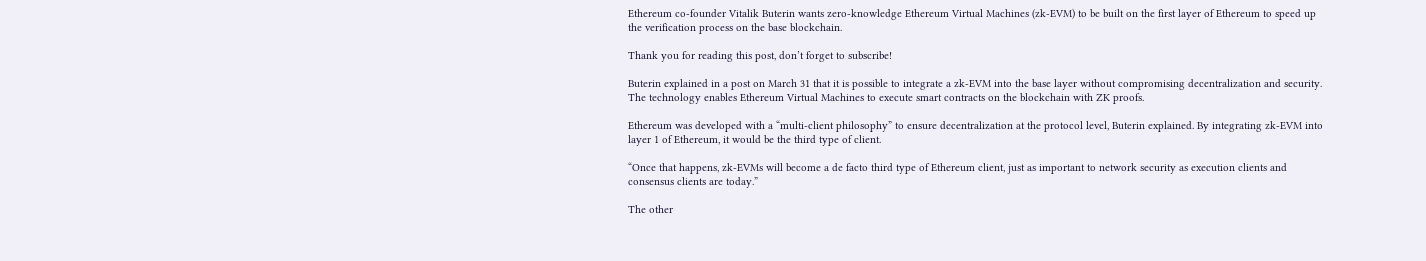Ethereum co-founder Vitalik Buterin wants zero-knowledge Ethereum Virtual Machines (zk-EVM) to be built on the first layer of Ethereum to speed up the verification process on the base blockchain.

Thank you for reading this post, don’t forget to subscribe!

Buterin explained in a post on March 31 that it is possible to integrate a zk-EVM into the base layer without compromising decentralization and security. The technology enables Ethereum Virtual Machines to execute smart contracts on the blockchain with ZK proofs.

Ethereum was developed with a “multi-client philosophy” to ensure decentralization at the protocol level, Buterin explained. By integrating zk-EVM into layer 1 of Ethereum, it would be the third type of client.

“Once that happens, zk-EVMs will become a de facto third type of Ethereum client, just as important to network security as execution clients and consensus clients are today.”

The other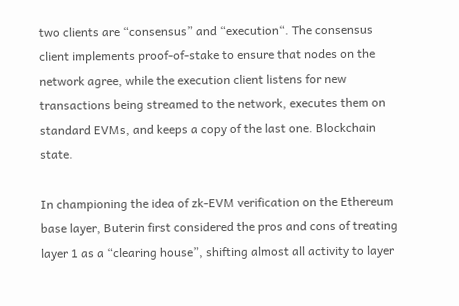two clients are “consensus” and “execution“. The consensus client implements proof-of-stake to ensure that nodes on the network agree, while the execution client listens for new transactions being streamed to the network, executes them on standard EVMs, and keeps a copy of the last one. Blockchain state.

In championing the idea of zk-EVM verification on the Ethereum base layer, Buterin first considered the pros and cons of treating layer 1 as a “clearing house”, shifting almost all activity to layer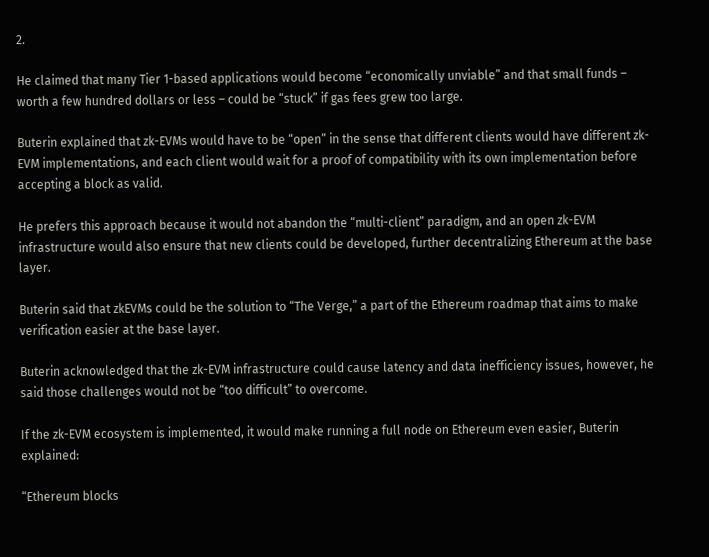2.

He claimed that many Tier 1-based applications would become “economically unviable” and that small funds – worth a few hundred dollars or less – could be “stuck” if gas fees grew too large.

Buterin explained that zk-EVMs would have to be “open” in the sense that different clients would have different zk-EVM implementations, and each client would wait for a proof of compatibility with its own implementation before accepting a block as valid.

He prefers this approach because it would not abandon the “multi-client” paradigm, and an open zk-EVM infrastructure would also ensure that new clients could be developed, further decentralizing Ethereum at the base layer.

Buterin said that zkEVMs could be the solution to “The Verge,” a part of the Ethereum roadmap that aims to make verification easier at the base layer.

Buterin acknowledged that the zk-EVM infrastructure could cause latency and data inefficiency issues, however, he said those challenges would not be “too difficult” to overcome.

If the zk-EVM ecosystem is implemented, it would make running a full node on Ethereum even easier, Buterin explained:

“Ethereum blocks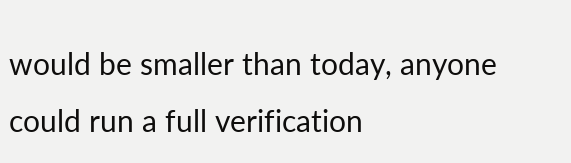would be smaller than today, anyone could run a full verification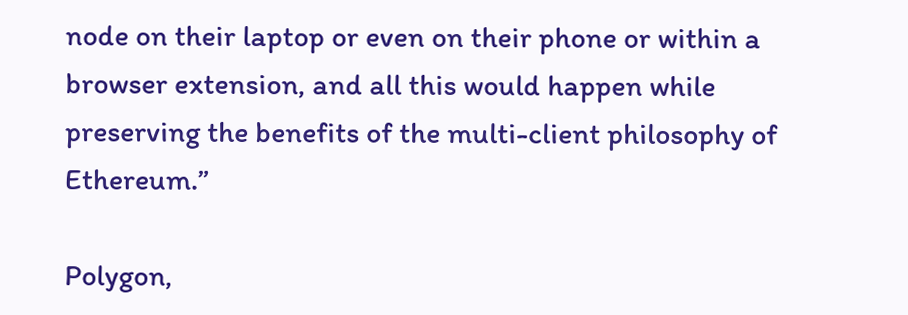node on their laptop or even on their phone or within a browser extension, and all this would happen while preserving the benefits of the multi-client philosophy of Ethereum.”

Polygon,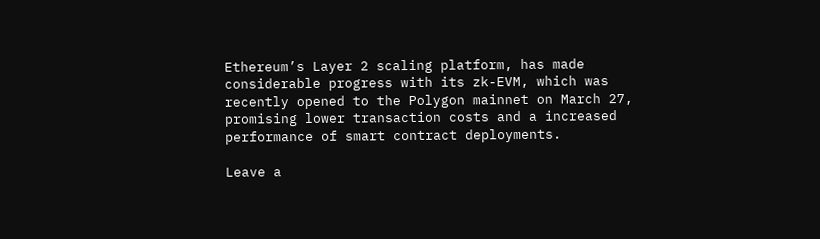Ethereum’s Layer 2 scaling platform, has made considerable progress with its zk-EVM, which was recently opened to the Polygon mainnet on March 27, promising lower transaction costs and a increased performance of smart contract deployments.

Leave a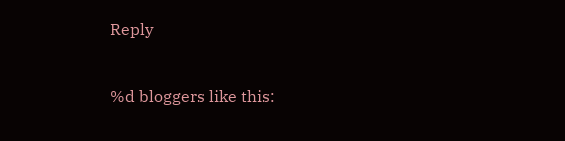Reply


%d bloggers like this: